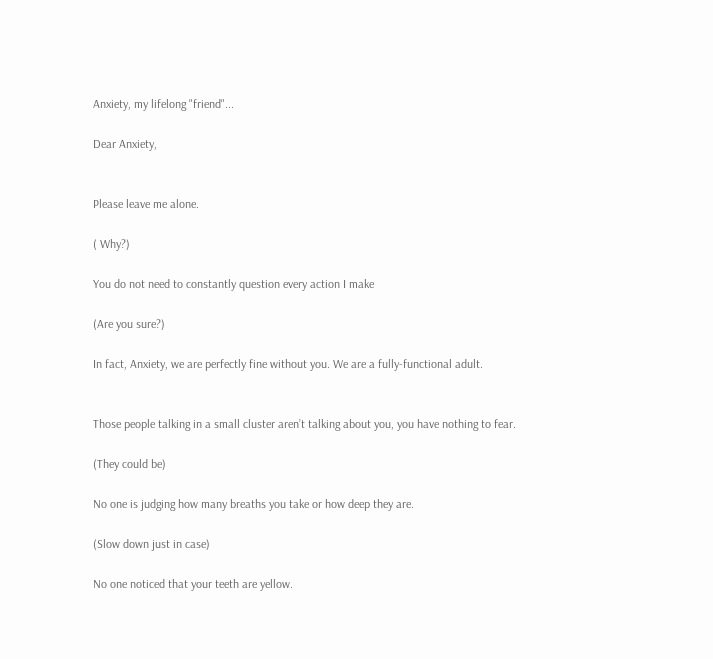Anxiety, my lifelong "friend"...

Dear Anxiety,


Please leave me alone.

( Why?)

You do not need to constantly question every action I make

(Are you sure?)

In fact, Anxiety, we are perfectly fine without you. We are a fully-functional adult.


Those people talking in a small cluster aren’t talking about you, you have nothing to fear.

(They could be)

No one is judging how many breaths you take or how deep they are.

(Slow down just in case)

No one noticed that your teeth are yellow.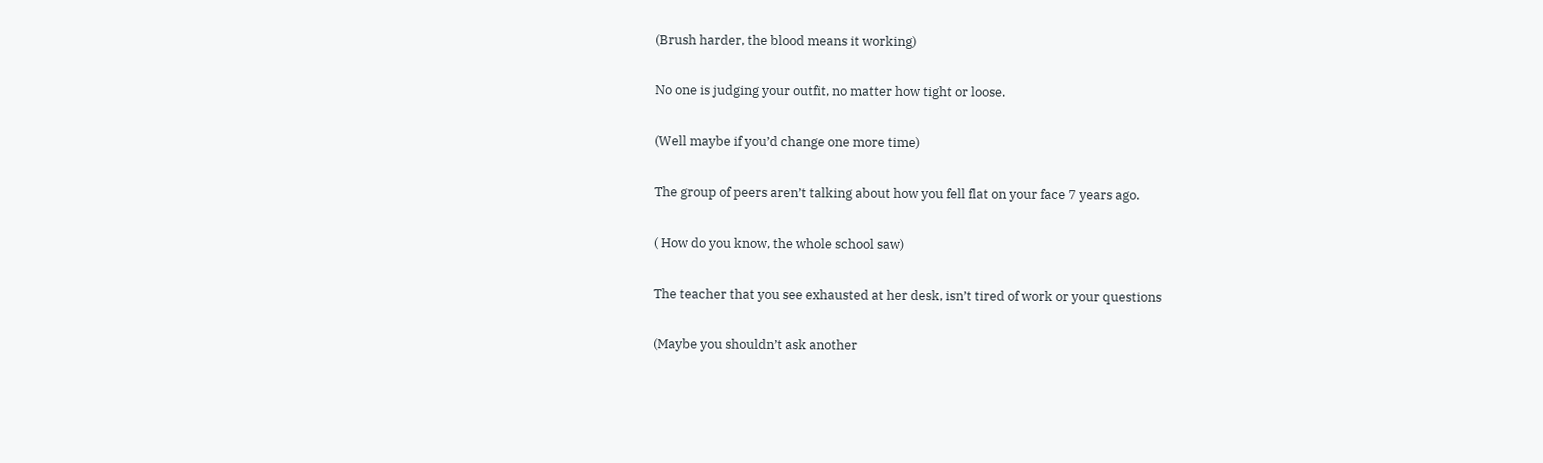(Brush harder, the blood means it working)

No one is judging your outfit, no matter how tight or loose.

(Well maybe if you’d change one more time)

The group of peers aren’t talking about how you fell flat on your face 7 years ago.

( How do you know, the whole school saw)

The teacher that you see exhausted at her desk, isn’t tired of work or your questions

(Maybe you shouldn’t ask another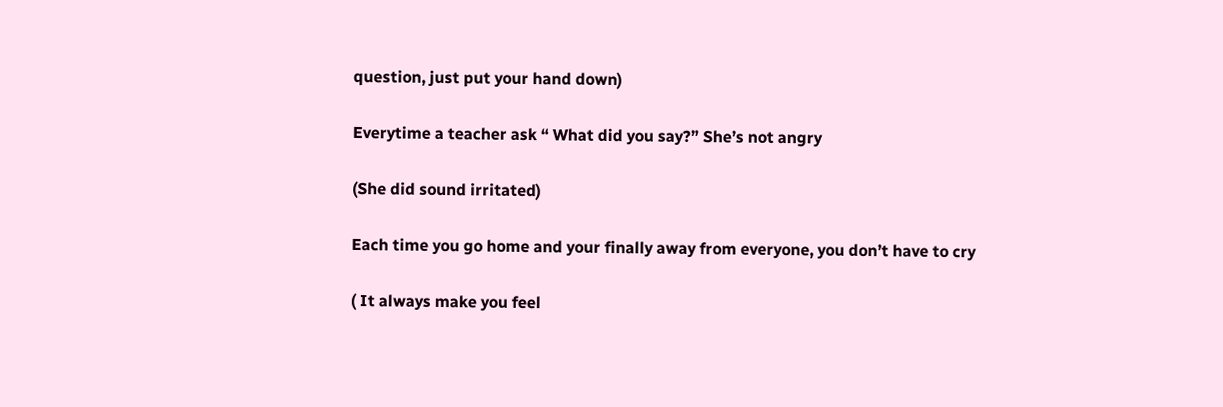question, just put your hand down)

Everytime a teacher ask “ What did you say?” She’s not angry

(She did sound irritated)

Each time you go home and your finally away from everyone, you don’t have to cry

( It always make you feel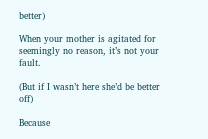better)

When your mother is agitated for seemingly no reason, it’s not your fault.

(But if I wasn’t here she’d be better off)

Because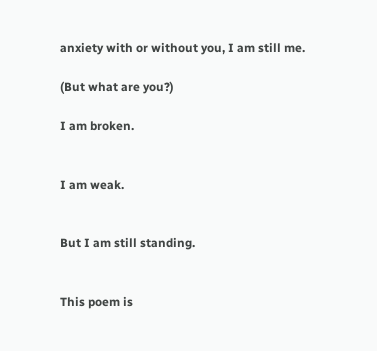anxiety with or without you, I am still me.

(But what are you?)

I am broken.


I am weak.


But I am still standing.


This poem is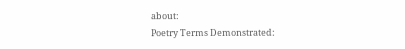about:
Poetry Terms Demonstrated: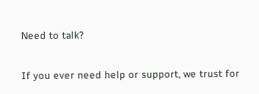Need to talk?

If you ever need help or support, we trust for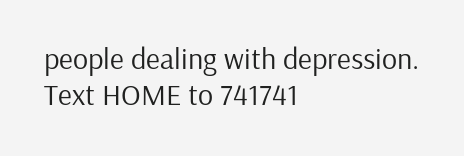people dealing with depression. Text HOME to 741741